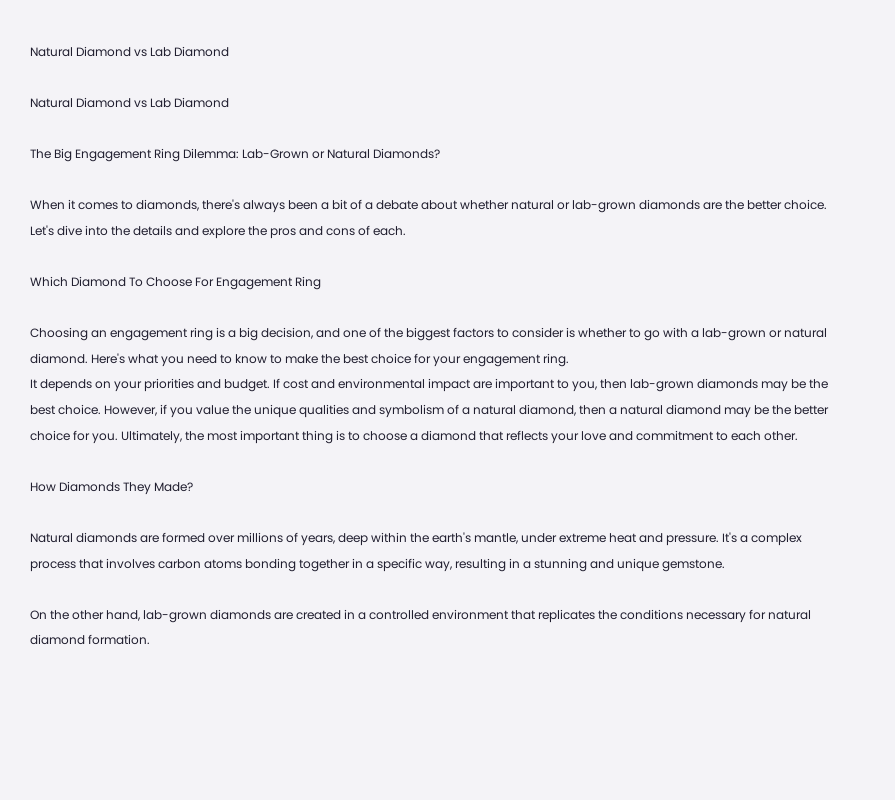Natural Diamond vs Lab Diamond

Natural Diamond vs Lab Diamond

The Big Engagement Ring Dilemma: Lab-Grown or Natural Diamonds?

When it comes to diamonds, there's always been a bit of a debate about whether natural or lab-grown diamonds are the better choice. Let's dive into the details and explore the pros and cons of each.

Which Diamond To Choose For Engagement Ring

Choosing an engagement ring is a big decision, and one of the biggest factors to consider is whether to go with a lab-grown or natural diamond. Here's what you need to know to make the best choice for your engagement ring.
It depends on your priorities and budget. If cost and environmental impact are important to you, then lab-grown diamonds may be the best choice. However, if you value the unique qualities and symbolism of a natural diamond, then a natural diamond may be the better choice for you. Ultimately, the most important thing is to choose a diamond that reflects your love and commitment to each other.

How Diamonds They Made?

Natural diamonds are formed over millions of years, deep within the earth's mantle, under extreme heat and pressure. It's a complex process that involves carbon atoms bonding together in a specific way, resulting in a stunning and unique gemstone.

On the other hand, lab-grown diamonds are created in a controlled environment that replicates the conditions necessary for natural diamond formation.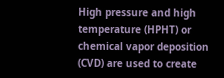High pressure and high temperature (HPHT) or chemical vapor deposition (CVD) are used to create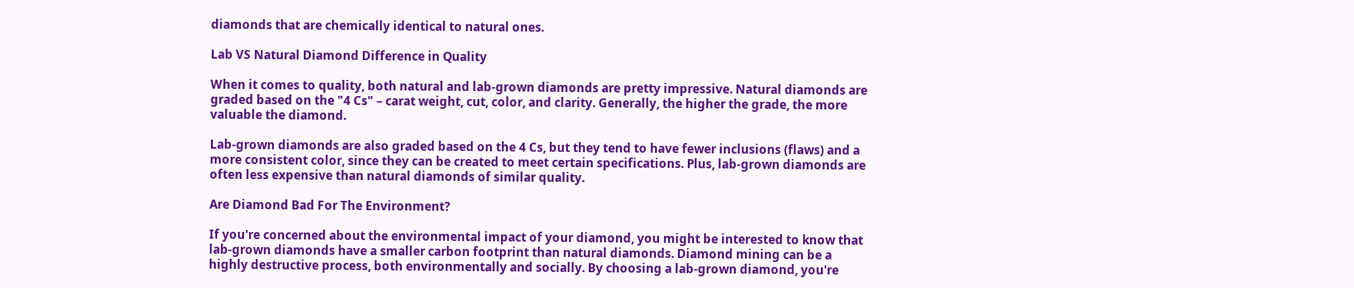diamonds that are chemically identical to natural ones.

Lab VS Natural Diamond Difference in Quality

When it comes to quality, both natural and lab-grown diamonds are pretty impressive. Natural diamonds are graded based on the "4 Cs" – carat weight, cut, color, and clarity. Generally, the higher the grade, the more valuable the diamond.

Lab-grown diamonds are also graded based on the 4 Cs, but they tend to have fewer inclusions (flaws) and a more consistent color, since they can be created to meet certain specifications. Plus, lab-grown diamonds are often less expensive than natural diamonds of similar quality.

Are Diamond Bad For The Environment?

If you're concerned about the environmental impact of your diamond, you might be interested to know that lab-grown diamonds have a smaller carbon footprint than natural diamonds. Diamond mining can be a highly destructive process, both environmentally and socially. By choosing a lab-grown diamond, you're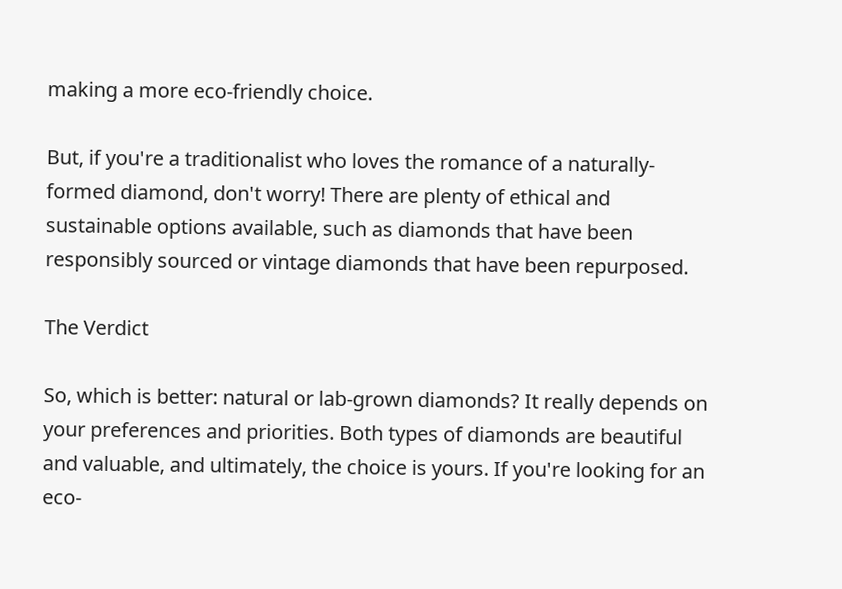making a more eco-friendly choice.

But, if you're a traditionalist who loves the romance of a naturally-formed diamond, don't worry! There are plenty of ethical and sustainable options available, such as diamonds that have been responsibly sourced or vintage diamonds that have been repurposed.

The Verdict

So, which is better: natural or lab-grown diamonds? It really depends on your preferences and priorities. Both types of diamonds are beautiful and valuable, and ultimately, the choice is yours. If you're looking for an eco-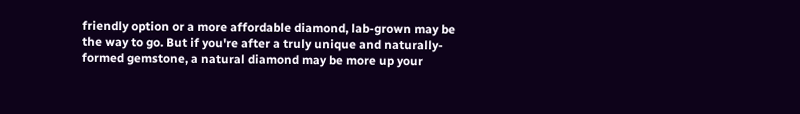friendly option or a more affordable diamond, lab-grown may be the way to go. But if you're after a truly unique and naturally-formed gemstone, a natural diamond may be more up your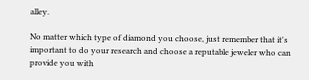alley.

No matter which type of diamond you choose, just remember that it's important to do your research and choose a reputable jeweler who can provide you with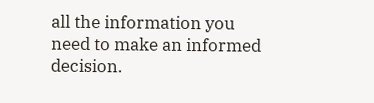all the information you need to make an informed decision.